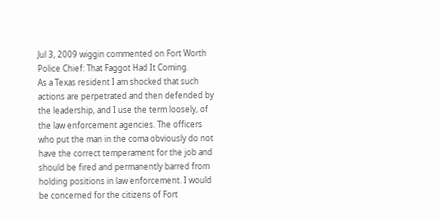Jul 3, 2009 wiggin commented on Fort Worth Police Chief: That Faggot Had It Coming.
As a Texas resident I am shocked that such actions are perpetrated and then defended by the leadership, and I use the term loosely, of the law enforcement agencies. The officers who put the man in the coma obviously do not have the correct temperament for the job and should be fired and permanently barred from holding positions in law enforcement. I would be concerned for the citizens of Fort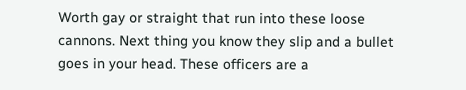Worth gay or straight that run into these loose cannons. Next thing you know they slip and a bullet goes in your head. These officers are a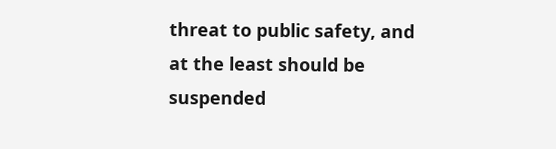threat to public safety, and at the least should be suspended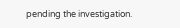pending the investigation.